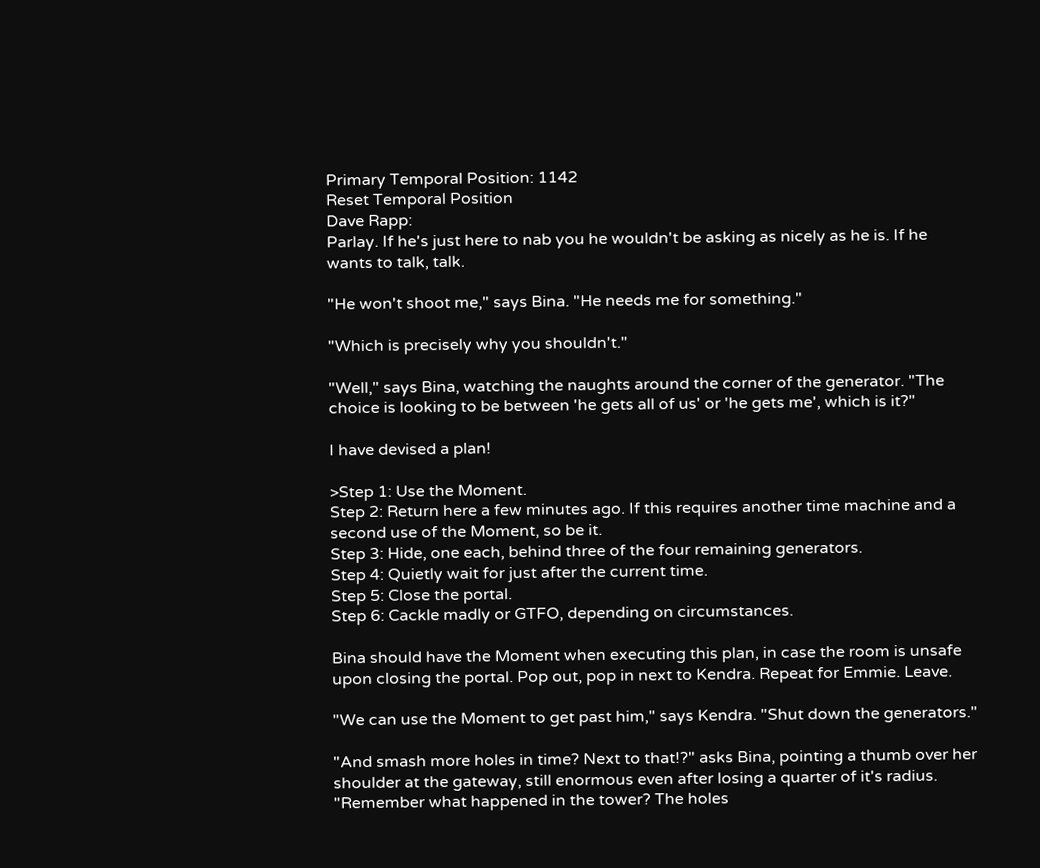Primary Temporal Position: 1142
Reset Temporal Position
Dave Rapp:
Parlay. If he's just here to nab you he wouldn't be asking as nicely as he is. If he wants to talk, talk.

"He won't shoot me," says Bina. "He needs me for something."

"Which is precisely why you shouldn't."

"Well," says Bina, watching the naughts around the corner of the generator. "The choice is looking to be between 'he gets all of us' or 'he gets me', which is it?"

I have devised a plan!

>Step 1: Use the Moment.
Step 2: Return here a few minutes ago. If this requires another time machine and a second use of the Moment, so be it.
Step 3: Hide, one each, behind three of the four remaining generators.
Step 4: Quietly wait for just after the current time.
Step 5: Close the portal.
Step 6: Cackle madly or GTFO, depending on circumstances.

Bina should have the Moment when executing this plan, in case the room is unsafe upon closing the portal. Pop out, pop in next to Kendra. Repeat for Emmie. Leave.

"We can use the Moment to get past him," says Kendra. "Shut down the generators."

"And smash more holes in time? Next to that!?" asks Bina, pointing a thumb over her shoulder at the gateway, still enormous even after losing a quarter of it's radius. "Remember what happened in the tower? The holes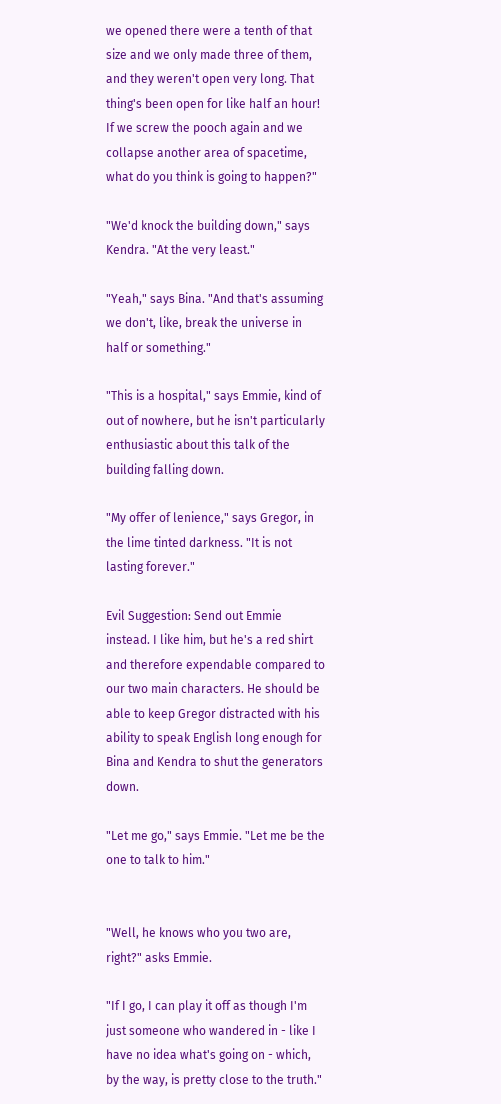we opened there were a tenth of that size and we only made three of them, and they weren't open very long. That thing's been open for like half an hour! If we screw the pooch again and we collapse another area of spacetime, what do you think is going to happen?"

"We'd knock the building down," says Kendra. "At the very least."

"Yeah," says Bina. "And that's assuming we don't, like, break the universe in half or something."

"This is a hospital," says Emmie, kind of out of nowhere, but he isn't particularly enthusiastic about this talk of the building falling down.

"My offer of lenience," says Gregor, in the lime tinted darkness. "It is not lasting forever."

Evil Suggestion: Send out Emmie instead. I like him, but he's a red shirt and therefore expendable compared to our two main characters. He should be able to keep Gregor distracted with his ability to speak English long enough for Bina and Kendra to shut the generators down.

"Let me go," says Emmie. "Let me be the one to talk to him."


"Well, he knows who you two are, right?" asks Emmie.

"If I go, I can play it off as though I'm just someone who wandered in - like I have no idea what's going on - which, by the way, is pretty close to the truth."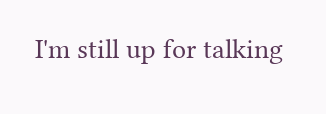I'm still up for talking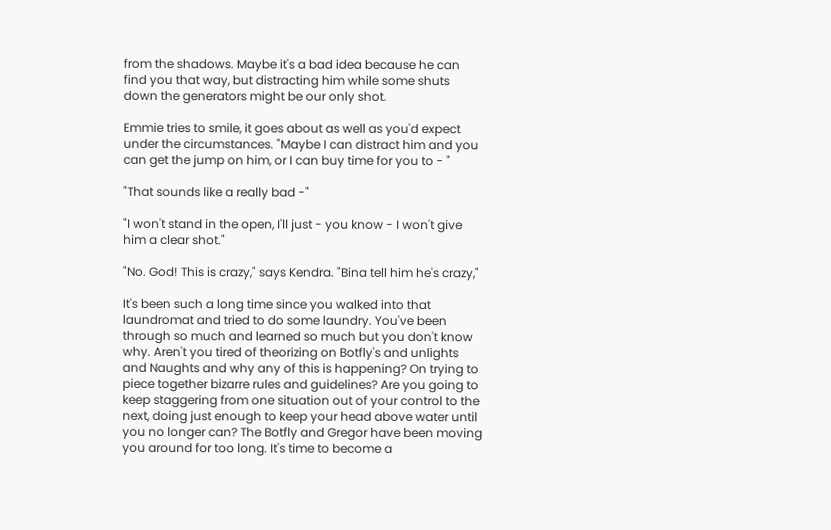from the shadows. Maybe it's a bad idea because he can find you that way, but distracting him while some shuts down the generators might be our only shot.

Emmie tries to smile, it goes about as well as you'd expect under the circumstances. "Maybe I can distract him and you can get the jump on him, or I can buy time for you to - "

"That sounds like a really bad -"

"I won't stand in the open, I'll just - you know - I won't give him a clear shot."

"No. God! This is crazy," says Kendra. "Bina tell him he's crazy,"

It's been such a long time since you walked into that laundromat and tried to do some laundry. You've been through so much and learned so much but you don't know why. Aren't you tired of theorizing on Botfly's and unlights and Naughts and why any of this is happening? On trying to piece together bizarre rules and guidelines? Are you going to keep staggering from one situation out of your control to the next, doing just enough to keep your head above water until you no longer can? The Botfly and Gregor have been moving you around for too long. It's time to become a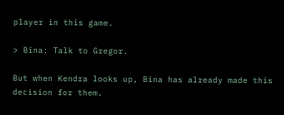player in this game.

> Bina: Talk to Gregor.

But when Kendra looks up, Bina has already made this decision for them.